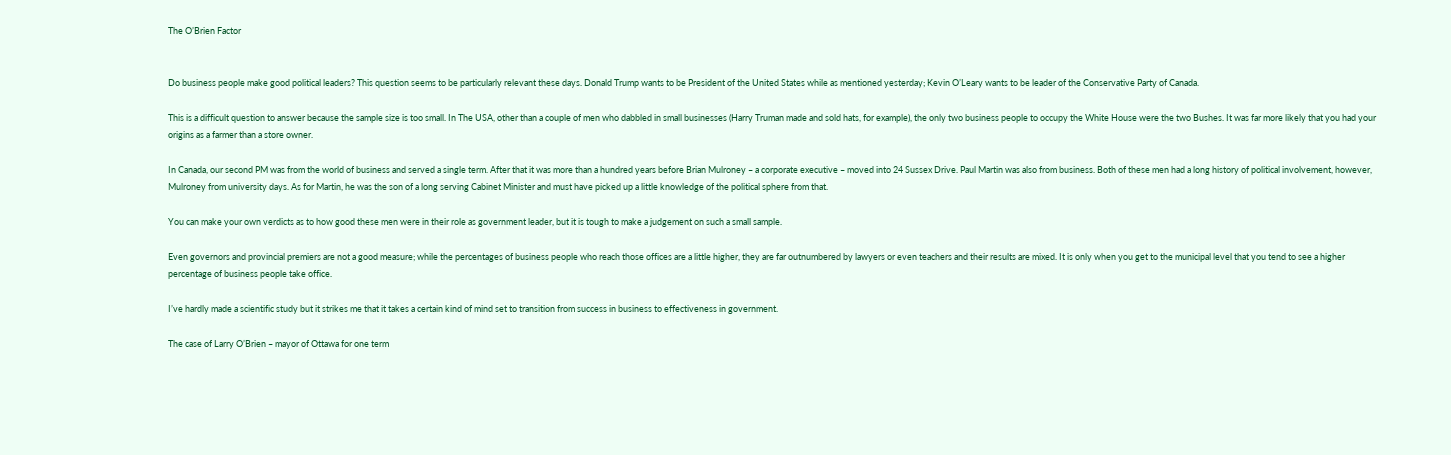The O’Brien Factor


Do business people make good political leaders? This question seems to be particularly relevant these days. Donald Trump wants to be President of the United States while as mentioned yesterday; Kevin O’Leary wants to be leader of the Conservative Party of Canada.

This is a difficult question to answer because the sample size is too small. In The USA, other than a couple of men who dabbled in small businesses (Harry Truman made and sold hats, for example), the only two business people to occupy the White House were the two Bushes. It was far more likely that you had your origins as a farmer than a store owner.

In Canada, our second PM was from the world of business and served a single term. After that it was more than a hundred years before Brian Mulroney – a corporate executive – moved into 24 Sussex Drive. Paul Martin was also from business. Both of these men had a long history of political involvement, however, Mulroney from university days. As for Martin, he was the son of a long serving Cabinet Minister and must have picked up a little knowledge of the political sphere from that.

You can make your own verdicts as to how good these men were in their role as government leader, but it is tough to make a judgement on such a small sample.

Even governors and provincial premiers are not a good measure; while the percentages of business people who reach those offices are a little higher, they are far outnumbered by lawyers or even teachers and their results are mixed. It is only when you get to the municipal level that you tend to see a higher percentage of business people take office.

I’ve hardly made a scientific study but it strikes me that it takes a certain kind of mind set to transition from success in business to effectiveness in government.

The case of Larry O’Brien – mayor of Ottawa for one term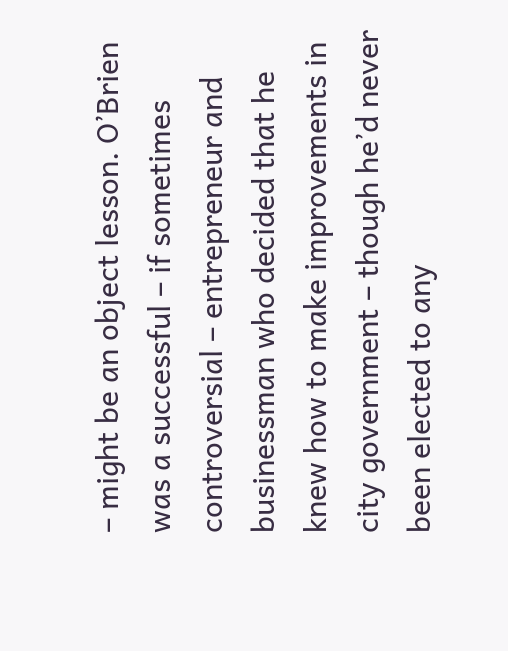– might be an object lesson. O’Brien was a successful – if sometimes controversial – entrepreneur and businessman who decided that he knew how to make improvements in city government – though he’d never been elected to any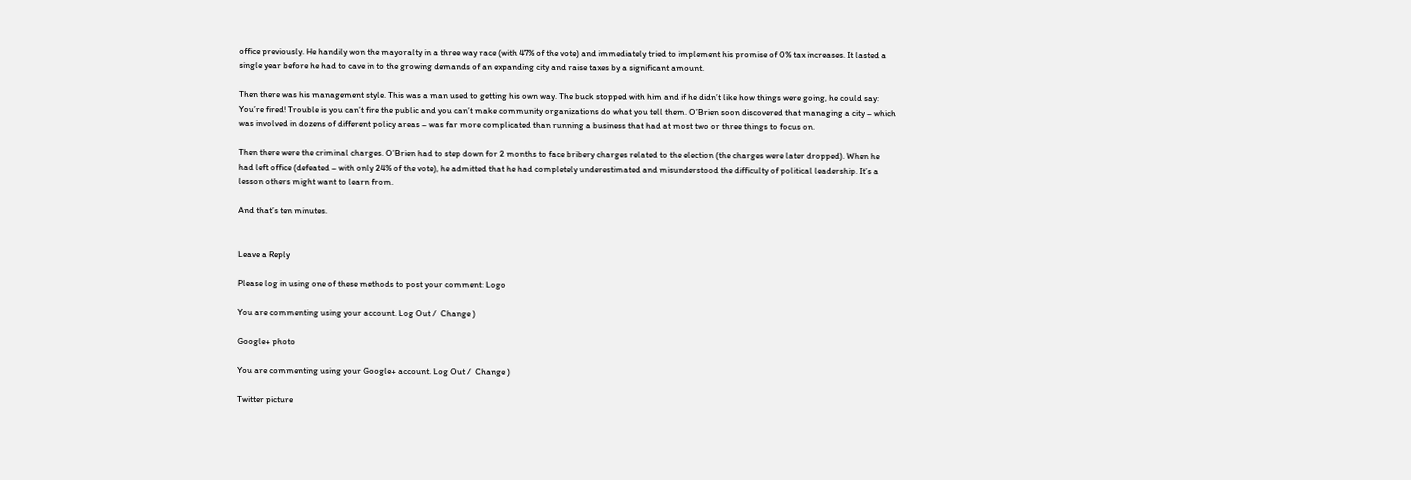office previously. He handily won the mayoralty in a three way race (with 47% of the vote) and immediately tried to implement his promise of 0% tax increases. It lasted a single year before he had to cave in to the growing demands of an expanding city and raise taxes by a significant amount.

Then there was his management style. This was a man used to getting his own way. The buck stopped with him and if he didn’t like how things were going, he could say: You’re fired! Trouble is you can’t fire the public and you can’t make community organizations do what you tell them. O’Brien soon discovered that managing a city – which was involved in dozens of different policy areas – was far more complicated than running a business that had at most two or three things to focus on.

Then there were the criminal charges. O’Brien had to step down for 2 months to face bribery charges related to the election (the charges were later dropped). When he had left office (defeated – with only 24% of the vote), he admitted that he had completely underestimated and misunderstood the difficulty of political leadership. It’s a lesson others might want to learn from.

And that’s ten minutes.


Leave a Reply

Please log in using one of these methods to post your comment: Logo

You are commenting using your account. Log Out /  Change )

Google+ photo

You are commenting using your Google+ account. Log Out /  Change )

Twitter picture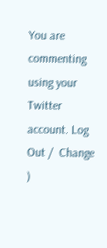You are commenting using your Twitter account. Log Out /  Change )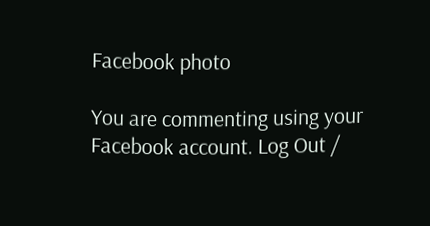Facebook photo

You are commenting using your Facebook account. Log Out /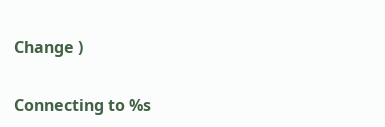Change )


Connecting to %s